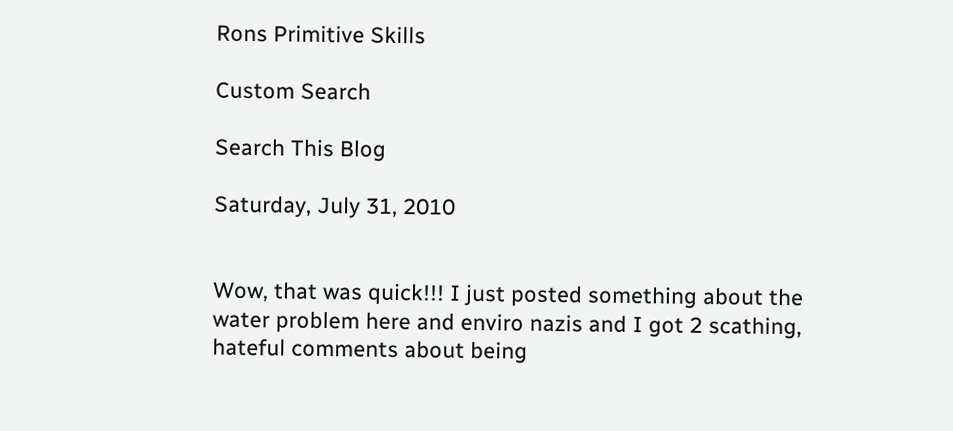Rons Primitive Skills

Custom Search

Search This Blog

Saturday, July 31, 2010


Wow, that was quick!!! I just posted something about the water problem here and enviro nazis and I got 2 scathing, hateful comments about being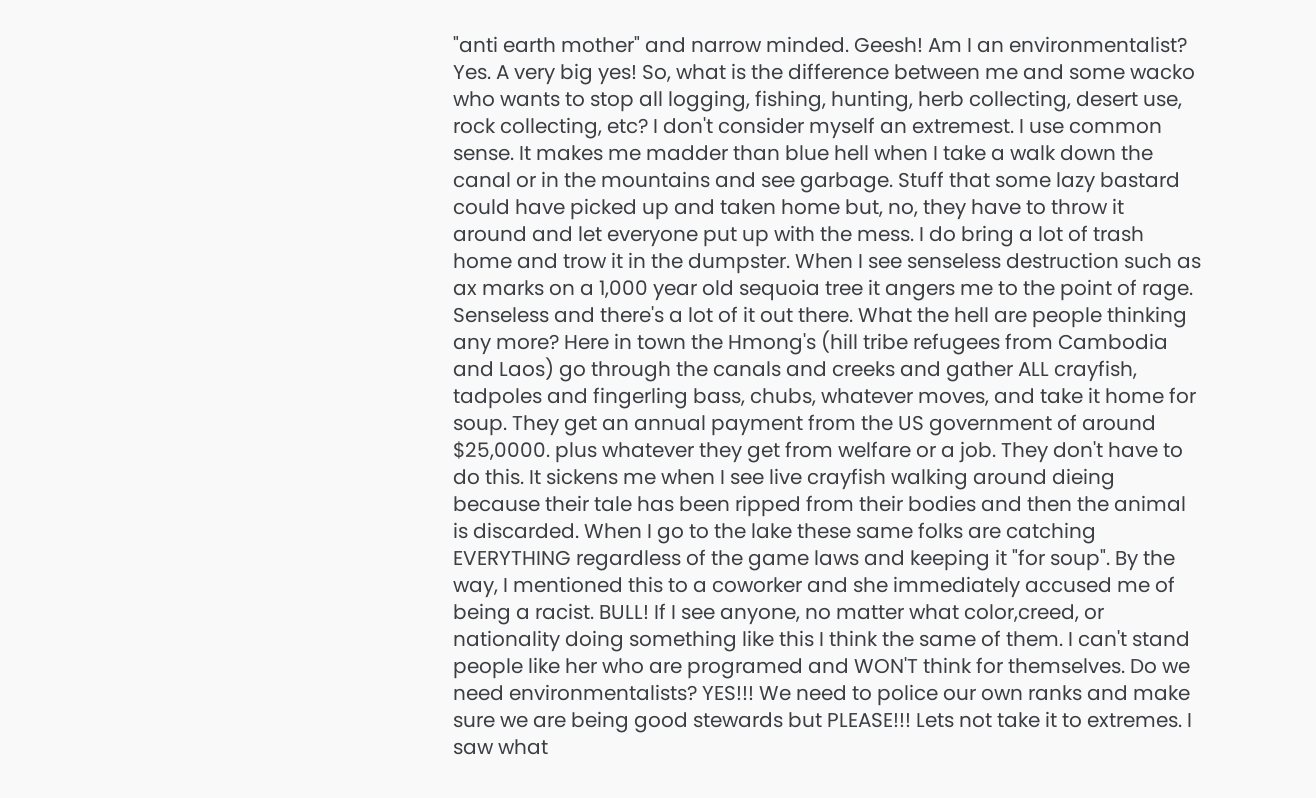"anti earth mother" and narrow minded. Geesh! Am I an environmentalist? Yes. A very big yes! So, what is the difference between me and some wacko who wants to stop all logging, fishing, hunting, herb collecting, desert use, rock collecting, etc? I don't consider myself an extremest. I use common sense. It makes me madder than blue hell when I take a walk down the canal or in the mountains and see garbage. Stuff that some lazy bastard could have picked up and taken home but, no, they have to throw it around and let everyone put up with the mess. I do bring a lot of trash home and trow it in the dumpster. When I see senseless destruction such as ax marks on a 1,000 year old sequoia tree it angers me to the point of rage. Senseless and there's a lot of it out there. What the hell are people thinking any more? Here in town the Hmong's (hill tribe refugees from Cambodia and Laos) go through the canals and creeks and gather ALL crayfish, tadpoles and fingerling bass, chubs, whatever moves, and take it home for soup. They get an annual payment from the US government of around $25,0000. plus whatever they get from welfare or a job. They don't have to do this. It sickens me when I see live crayfish walking around dieing because their tale has been ripped from their bodies and then the animal is discarded. When I go to the lake these same folks are catching EVERYTHING regardless of the game laws and keeping it "for soup". By the way, I mentioned this to a coworker and she immediately accused me of being a racist. BULL! If I see anyone, no matter what color,creed, or nationality doing something like this I think the same of them. I can't stand people like her who are programed and WON'T think for themselves. Do we need environmentalists? YES!!! We need to police our own ranks and make sure we are being good stewards but PLEASE!!! Lets not take it to extremes. I saw what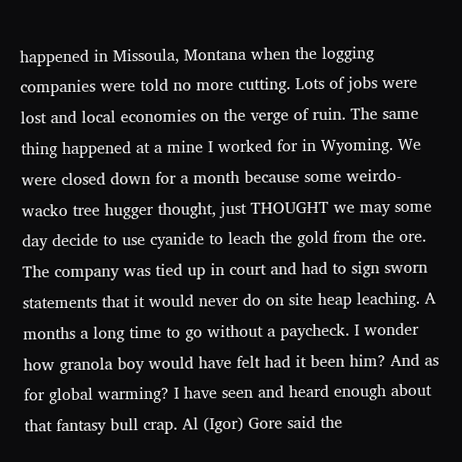happened in Missoula, Montana when the logging companies were told no more cutting. Lots of jobs were lost and local economies on the verge of ruin. The same thing happened at a mine I worked for in Wyoming. We were closed down for a month because some weirdo-wacko tree hugger thought, just THOUGHT we may some day decide to use cyanide to leach the gold from the ore. The company was tied up in court and had to sign sworn statements that it would never do on site heap leaching. A months a long time to go without a paycheck. I wonder how granola boy would have felt had it been him? And as for global warming? I have seen and heard enough about that fantasy bull crap. Al (Igor) Gore said the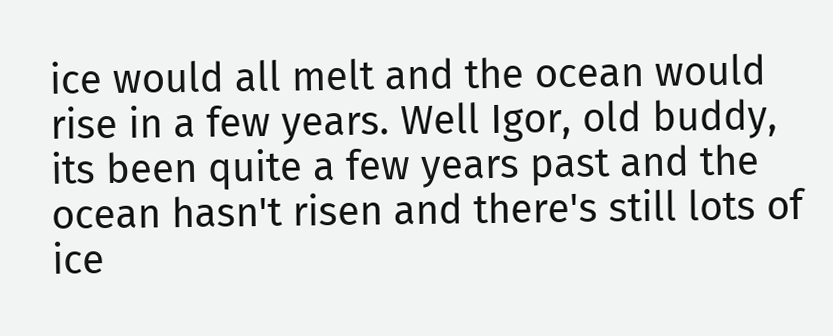ice would all melt and the ocean would rise in a few years. Well Igor, old buddy, its been quite a few years past and the ocean hasn't risen and there's still lots of ice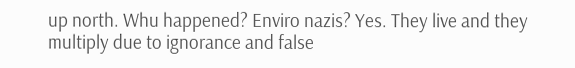up north. Whu happened? Enviro nazis? Yes. They live and they multiply due to ignorance and false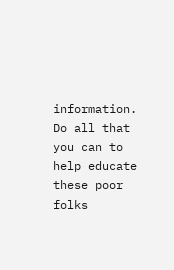information. Do all that you can to help educate these poor folks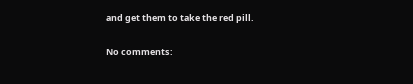and get them to take the red pill.

No comments: